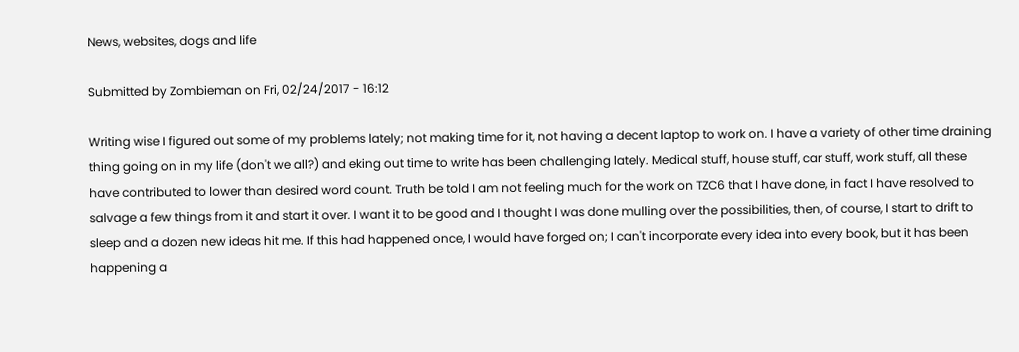News, websites, dogs and life

Submitted by Zombieman on Fri, 02/24/2017 - 16:12

Writing wise I figured out some of my problems lately; not making time for it, not having a decent laptop to work on. I have a variety of other time draining thing going on in my life (don't we all?) and eking out time to write has been challenging lately. Medical stuff, house stuff, car stuff, work stuff, all these have contributed to lower than desired word count. Truth be told I am not feeling much for the work on TZC6 that I have done, in fact I have resolved to salvage a few things from it and start it over. I want it to be good and I thought I was done mulling over the possibilities, then, of course, I start to drift to sleep and a dozen new ideas hit me. If this had happened once, I would have forged on; I can't incorporate every idea into every book, but it has been happening a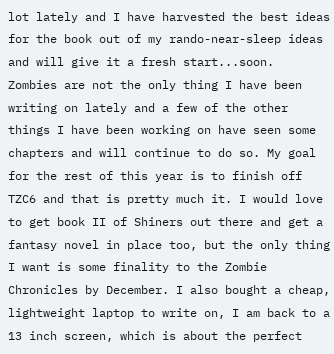lot lately and I have harvested the best ideas for the book out of my rando-near-sleep ideas and will give it a fresh start...soon.  Zombies are not the only thing I have been writing on lately and a few of the other things I have been working on have seen some chapters and will continue to do so. My goal for the rest of this year is to finish off TZC6 and that is pretty much it. I would love to get book II of Shiners out there and get a fantasy novel in place too, but the only thing I want is some finality to the Zombie Chronicles by December. I also bought a cheap, lightweight laptop to write on, I am back to a 13 inch screen, which is about the perfect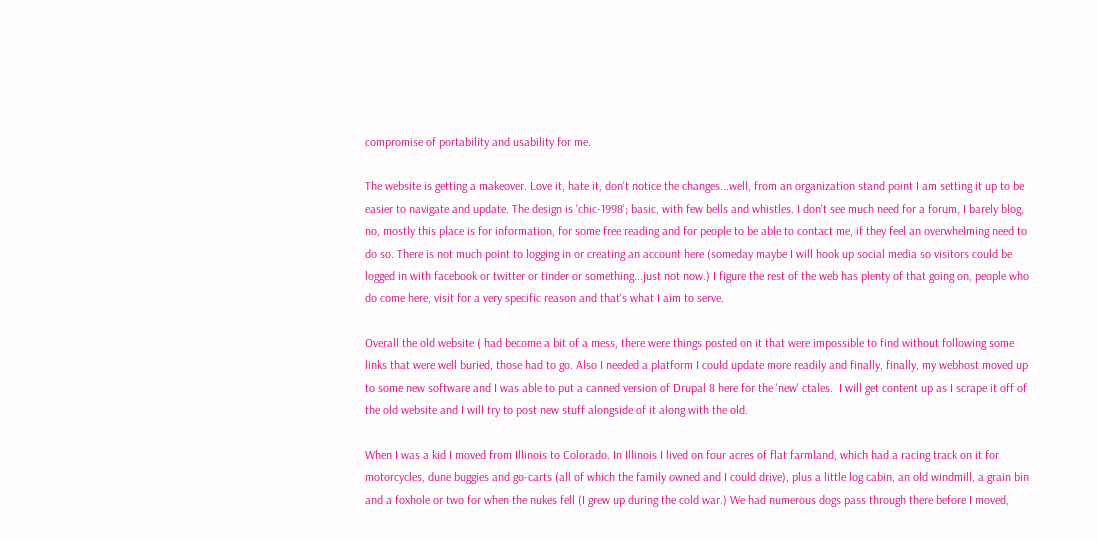compromise of portability and usability for me.

The website is getting a makeover. Love it, hate it, don't notice the changes...well, from an organization stand point I am setting it up to be easier to navigate and update. The design is 'chic-1998'; basic, with few bells and whistles. I don't see much need for a forum, I barely blog, no, mostly this place is for information, for some free reading and for people to be able to contact me, if they feel an overwhelming need to do so. There is not much point to logging in or creating an account here (someday maybe I will hook up social media so visitors could be logged in with facebook or twitter or tinder or something...just not now.) I figure the rest of the web has plenty of that going on, people who do come here, visit for a very specific reason and that's what I aim to serve.

Overall the old website ( had become a bit of a mess, there were things posted on it that were impossible to find without following some links that were well buried, those had to go. Also I needed a platform I could update more readily and finally, finally, my webhost moved up to some new software and I was able to put a canned version of Drupal 8 here for the 'new' ctales.  I will get content up as I scrape it off of the old website and I will try to post new stuff alongside of it along with the old.

When I was a kid I moved from Illinois to Colorado. In Illinois I lived on four acres of flat farmland, which had a racing track on it for motorcycles, dune buggies and go-carts (all of which the family owned and I could drive), plus a little log cabin, an old windmill, a grain bin and a foxhole or two for when the nukes fell (I grew up during the cold war.) We had numerous dogs pass through there before I moved,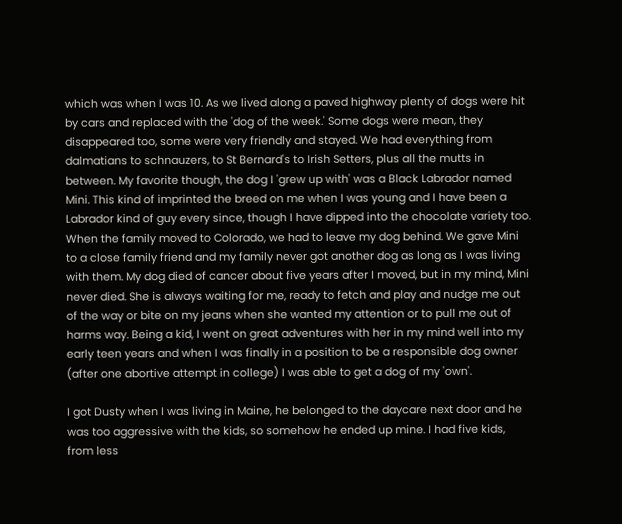which was when I was 10. As we lived along a paved highway plenty of dogs were hit by cars and replaced with the 'dog of the week.' Some dogs were mean, they disappeared too, some were very friendly and stayed. We had everything from dalmatians to schnauzers, to St Bernard's to Irish Setters, plus all the mutts in between. My favorite though, the dog I 'grew up with' was a Black Labrador named Mini. This kind of imprinted the breed on me when I was young and I have been a Labrador kind of guy every since, though I have dipped into the chocolate variety too. When the family moved to Colorado, we had to leave my dog behind. We gave Mini to a close family friend and my family never got another dog as long as I was living with them. My dog died of cancer about five years after I moved, but in my mind, Mini never died. She is always waiting for me, ready to fetch and play and nudge me out of the way or bite on my jeans when she wanted my attention or to pull me out of harms way. Being a kid, I went on great adventures with her in my mind well into my early teen years and when I was finally in a position to be a responsible dog owner (after one abortive attempt in college) I was able to get a dog of my 'own'.

I got Dusty when I was living in Maine, he belonged to the daycare next door and he was too aggressive with the kids, so somehow he ended up mine. I had five kids, from less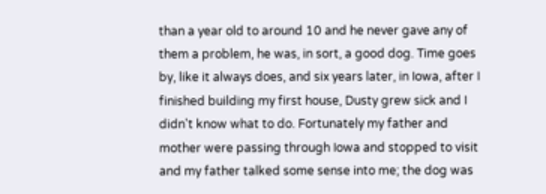than a year old to around 10 and he never gave any of them a problem, he was, in sort, a good dog. Time goes by, like it always does, and six years later, in Iowa, after I finished building my first house, Dusty grew sick and I didn't know what to do. Fortunately my father and mother were passing through Iowa and stopped to visit and my father talked some sense into me; the dog was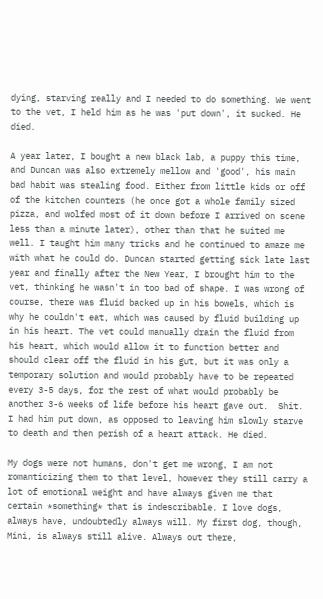dying, starving really and I needed to do something. We went to the vet, I held him as he was 'put down', it sucked. He died.

A year later, I bought a new black lab, a puppy this time, and Duncan was also extremely mellow and 'good', his main bad habit was stealing food. Either from little kids or off of the kitchen counters (he once got a whole family sized pizza, and wolfed most of it down before I arrived on scene less than a minute later), other than that he suited me well. I taught him many tricks and he continued to amaze me with what he could do. Duncan started getting sick late last year and finally after the New Year, I brought him to the vet, thinking he wasn't in too bad of shape. I was wrong of course, there was fluid backed up in his bowels, which is why he couldn't eat, which was caused by fluid building up in his heart. The vet could manually drain the fluid from his heart, which would allow it to function better and should clear off the fluid in his gut, but it was only a temporary solution and would probably have to be repeated every 3-5 days, for the rest of what would probably be another 3-6 weeks of life before his heart gave out.  Shit. I had him put down, as opposed to leaving him slowly starve to death and then perish of a heart attack. He died.

My dogs were not humans, don't get me wrong, I am not romanticizing them to that level, however they still carry a lot of emotional weight and have always given me that certain *something* that is indescribable. I love dogs, always have, undoubtedly always will. My first dog, though, Mini, is always still alive. Always out there,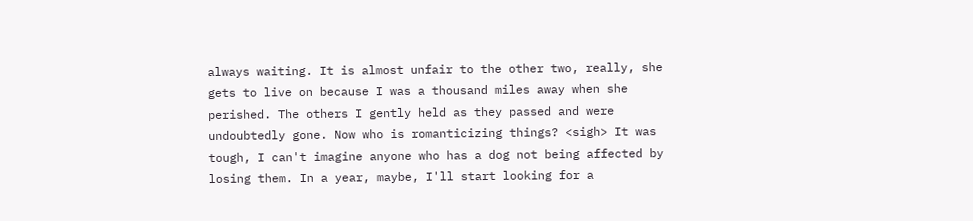always waiting. It is almost unfair to the other two, really, she gets to live on because I was a thousand miles away when she perished. The others I gently held as they passed and were undoubtedly gone. Now who is romanticizing things? <sigh> It was tough, I can't imagine anyone who has a dog not being affected by losing them. In a year, maybe, I'll start looking for a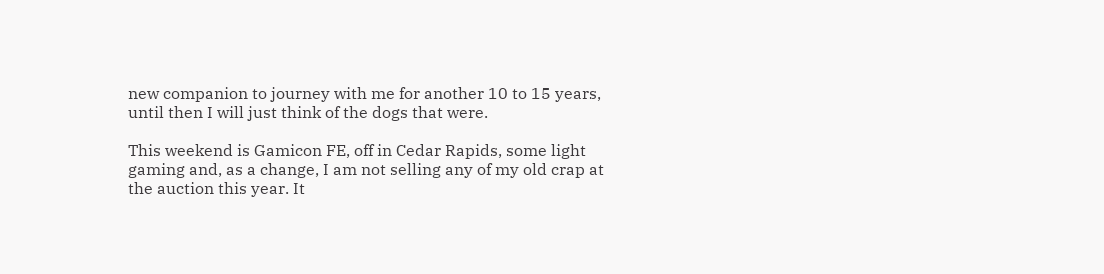new companion to journey with me for another 10 to 15 years, until then I will just think of the dogs that were.

This weekend is Gamicon FE, off in Cedar Rapids, some light gaming and, as a change, I am not selling any of my old crap at the auction this year. It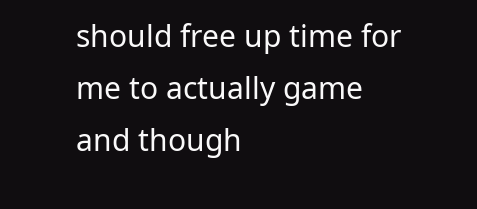should free up time for me to actually game and though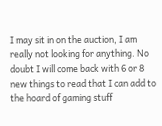I may sit in on the auction, I am really not looking for anything. No doubt I will come back with 6 or 8 new things to read that I can add to the hoard of gaming stuff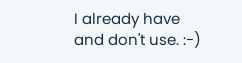I already have and don't use. :-)